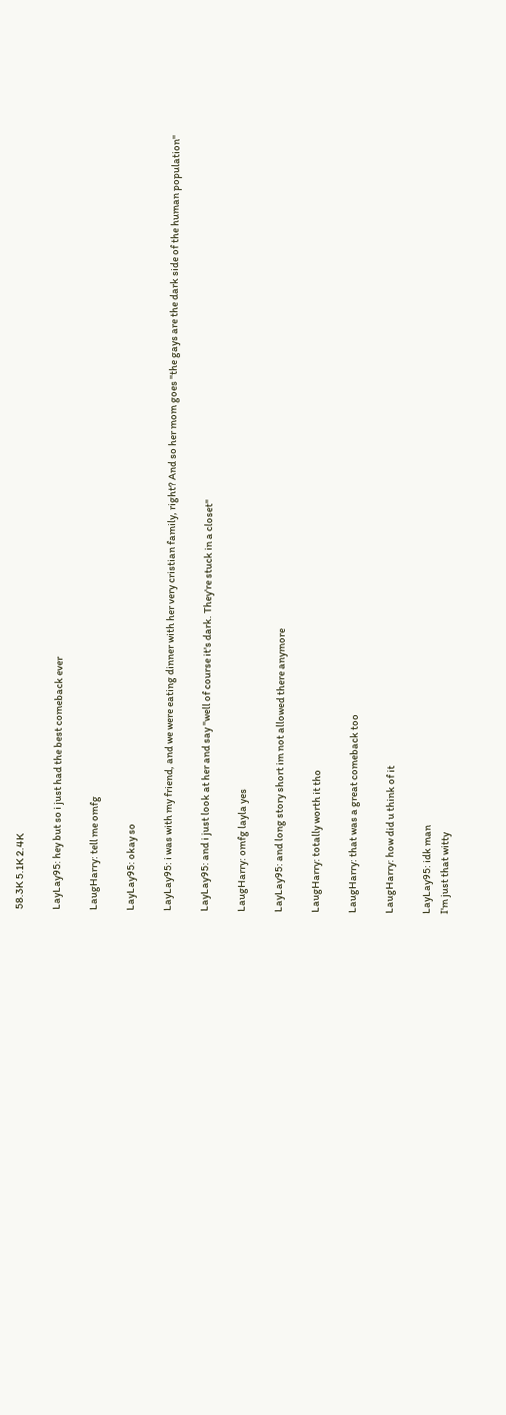58.3K 5.1K 2.4K

LayLay95: hey but so i just had the best comeback ever

LaugHarry: tell me omfg

LayLay95: okay so

LayLay95: i was with my friend, and we were eating dinner with her very cristian family, right? And so her mom goes "the gays are the dark side of the human population"

LayLay95: and i just look at her and say "well of course it's dark. They're stuck in a closet"

LaugHarry: omfg layla yes

LayLay95: and long story short im not allowed there anymore

LaugHarry: totally worth it tho

LaugHarry: that was a great comeback too

LaugHarry: how did u think of it

LayLay95: idk man
I'm just that witty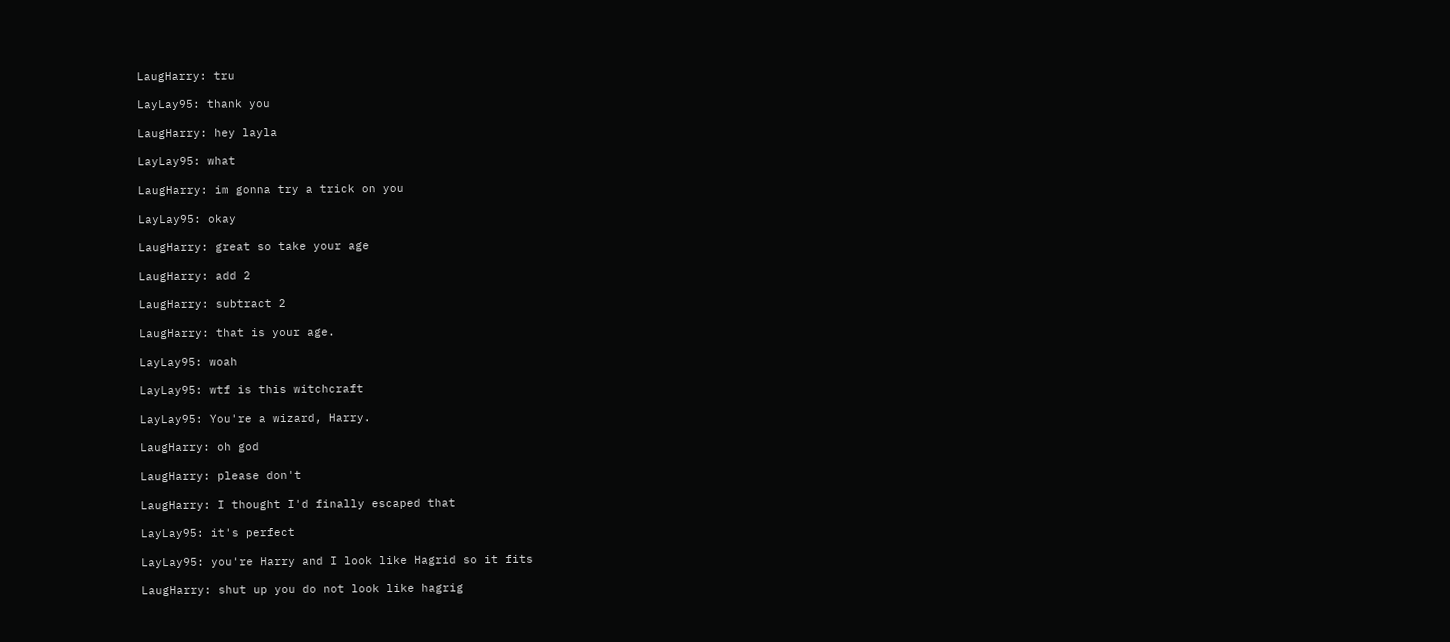LaugHarry: tru

LayLay95: thank you

LaugHarry: hey layla

LayLay95: what

LaugHarry: im gonna try a trick on you

LayLay95: okay

LaugHarry: great so take your age

LaugHarry: add 2

LaugHarry: subtract 2

LaugHarry: that is your age.

LayLay95: woah

LayLay95: wtf is this witchcraft

LayLay95: You're a wizard, Harry.

LaugHarry: oh god

LaugHarry: please don't

LaugHarry: I thought I'd finally escaped that

LayLay95: it's perfect

LayLay95: you're Harry and I look like Hagrid so it fits

LaugHarry: shut up you do not look like hagrig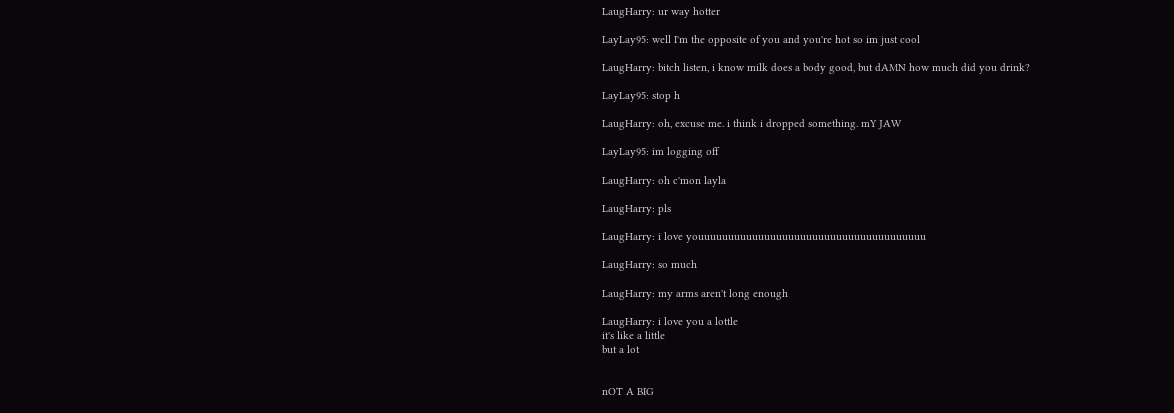LaugHarry: ur way hotter

LayLay95: well I'm the opposite of you and you're hot so im just cool

LaugHarry: bitch listen, i know milk does a body good, but dAMN how much did you drink?

LayLay95: stop h

LaugHarry: oh, excuse me. i think i dropped something. mY JAW

LayLay95: im logging off

LaugHarry: oh c'mon layla

LaugHarry: pls

LaugHarry: i love youuuuuuuuuuuuuuuuuuuuuuuuuuuuuuuuuuuuuu

LaugHarry: so much

LaugHarry: my arms aren't long enough

LaugHarry: i love you a lottle
it's like a little
but a lot


nOT A BIG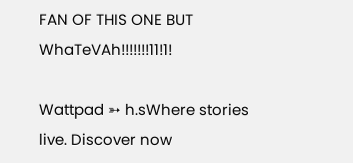FAN OF THIS ONE BUT WhaTeVAh!!!!!!!11!1!

Wattpad ➳ h.sWhere stories live. Discover now